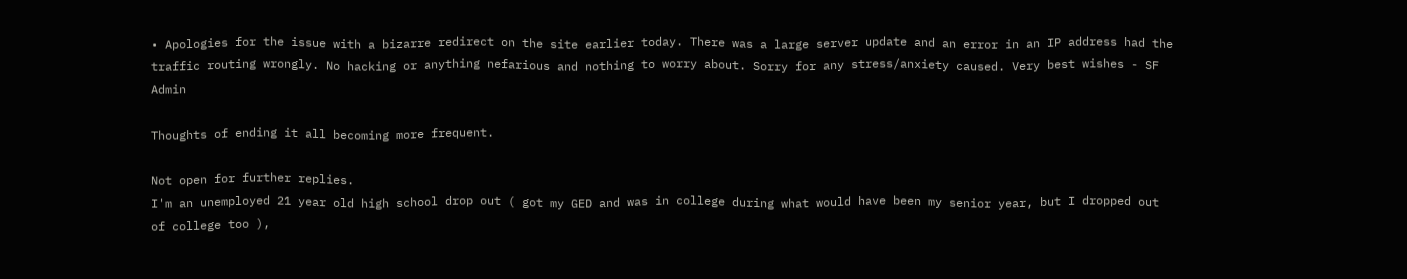• Apologies for the issue with a bizarre redirect on the site earlier today. There was a large server update and an error in an IP address had the traffic routing wrongly. No hacking or anything nefarious and nothing to worry about. Sorry for any stress/anxiety caused. Very best wishes - SF Admin

Thoughts of ending it all becoming more frequent.

Not open for further replies.
I'm an unemployed 21 year old high school drop out ( got my GED and was in college during what would have been my senior year, but I dropped out of college too ),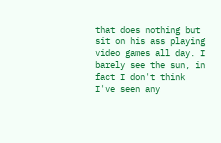that does nothing but sit on his ass playing video games all day. I barely see the sun, in fact I don't think I've seen any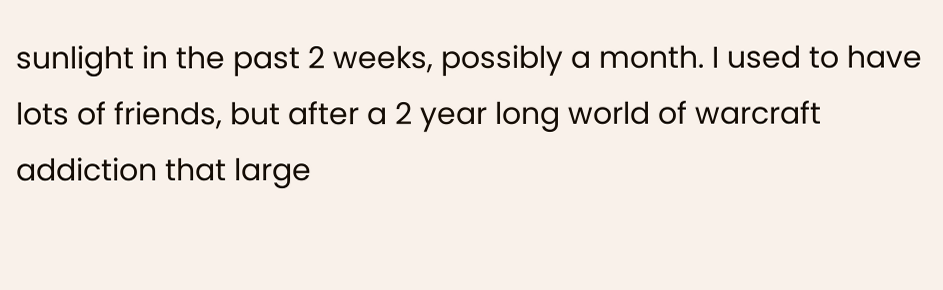sunlight in the past 2 weeks, possibly a month. I used to have lots of friends, but after a 2 year long world of warcraft addiction that large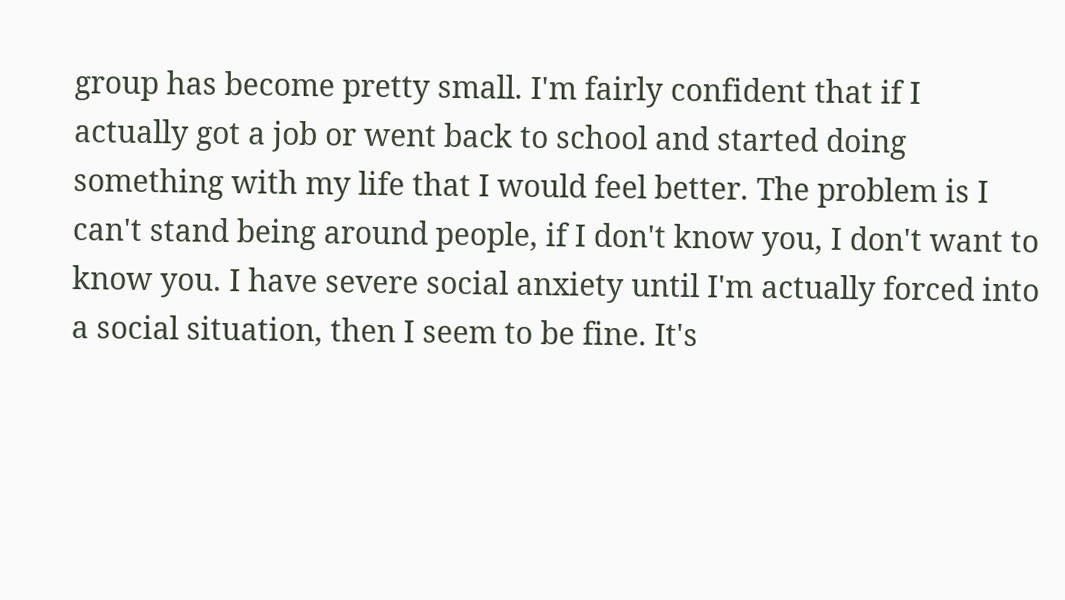group has become pretty small. I'm fairly confident that if I actually got a job or went back to school and started doing something with my life that I would feel better. The problem is I can't stand being around people, if I don't know you, I don't want to know you. I have severe social anxiety until I'm actually forced into a social situation, then I seem to be fine. It's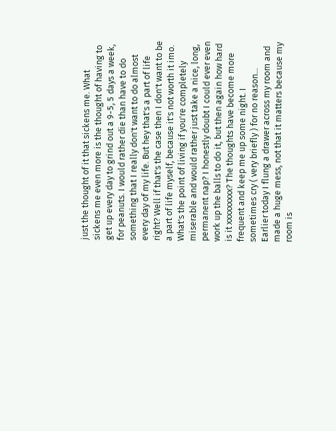just the thought of it that sickens me. What sickens me even more is the thought of having to get up every day to grind out a 9-5, 5 days a week, for peanuts. I would rather die than have to do something that I really don't want to do almost every day of my life. But hey that's a part of life right? Well if that's the case then I don't want to be a part of life myself, because it's not worth it imo. What's the point of living if you're completely miserable and would rather just take a nice, long, permanent nap? I honestly doubt I could ever even work up the balls to do it, but then again how hard is it xxxxxxxxx? The thoughts have become more frequent and keep me up some night. I sometimes cry ( very briefly ) for no reason... Earlier today I flung a drawer across my room and made a huge mess, not that it matters because my room is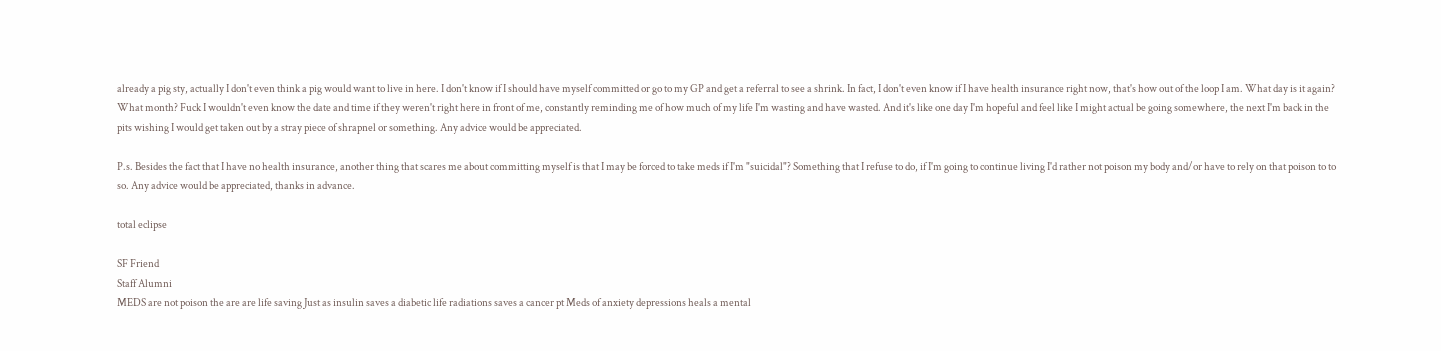already a pig sty, actually I don't even think a pig would want to live in here. I don't know if I should have myself committed or go to my GP and get a referral to see a shrink. In fact, I don't even know if I have health insurance right now, that's how out of the loop I am. What day is it again? What month? Fuck I wouldn't even know the date and time if they weren't right here in front of me, constantly reminding me of how much of my life I'm wasting and have wasted. And it's like one day I'm hopeful and feel like I might actual be going somewhere, the next I'm back in the pits wishing I would get taken out by a stray piece of shrapnel or something. Any advice would be appreciated.

P.s. Besides the fact that I have no health insurance, another thing that scares me about committing myself is that I may be forced to take meds if I'm "suicidal"? Something that I refuse to do, if I'm going to continue living I'd rather not poison my body and/or have to rely on that poison to to so. Any advice would be appreciated, thanks in advance.

total eclipse

SF Friend
Staff Alumni
MEDS are not poison the are are life saving Just as insulin saves a diabetic life radiations saves a cancer pt Meds of anxiety depressions heals a mental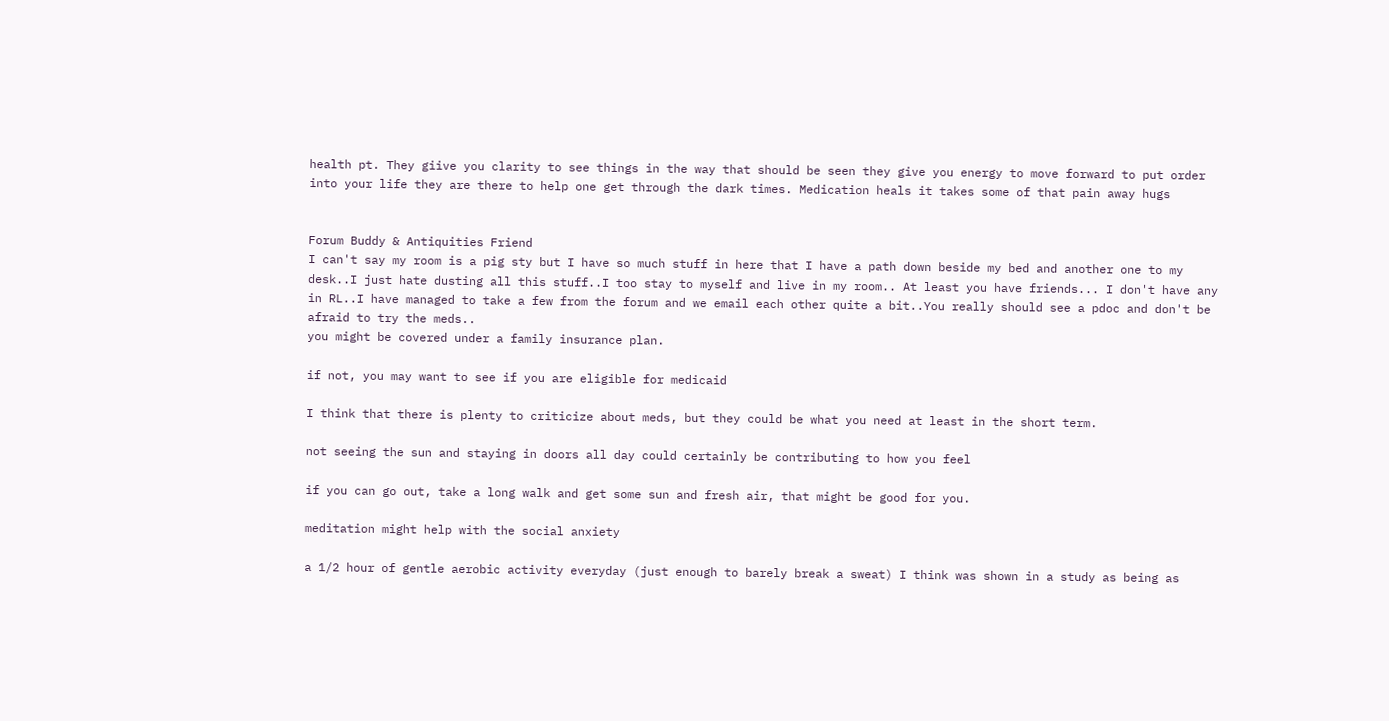health pt. They giive you clarity to see things in the way that should be seen they give you energy to move forward to put order into your life they are there to help one get through the dark times. Medication heals it takes some of that pain away hugs


Forum Buddy & Antiquities Friend
I can't say my room is a pig sty but I have so much stuff in here that I have a path down beside my bed and another one to my desk..I just hate dusting all this stuff..I too stay to myself and live in my room.. At least you have friends... I don't have any in RL..I have managed to take a few from the forum and we email each other quite a bit..You really should see a pdoc and don't be afraid to try the meds..
you might be covered under a family insurance plan.

if not, you may want to see if you are eligible for medicaid

I think that there is plenty to criticize about meds, but they could be what you need at least in the short term.

not seeing the sun and staying in doors all day could certainly be contributing to how you feel

if you can go out, take a long walk and get some sun and fresh air, that might be good for you.

meditation might help with the social anxiety

a 1/2 hour of gentle aerobic activity everyday (just enough to barely break a sweat) I think was shown in a study as being as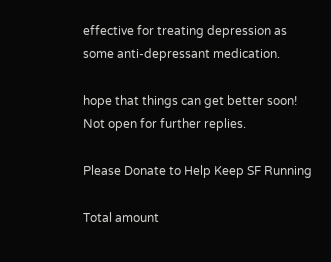effective for treating depression as some anti-depressant medication.

hope that things can get better soon!
Not open for further replies.

Please Donate to Help Keep SF Running

Total amount